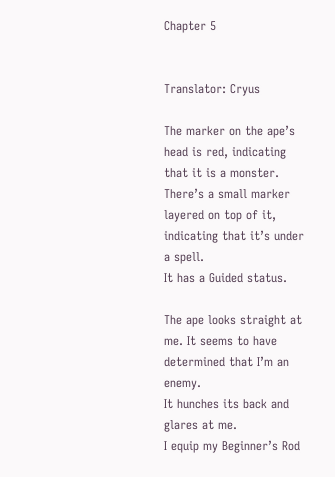Chapter 5


Translator: Cryus

The marker on the ape’s head is red, indicating that it is a monster.
There’s a small marker layered on top of it, indicating that it’s under a spell.
It has a Guided status.

The ape looks straight at me. It seems to have determined that I’m an enemy.
It hunches its back and glares at me.
I equip my Beginner’s Rod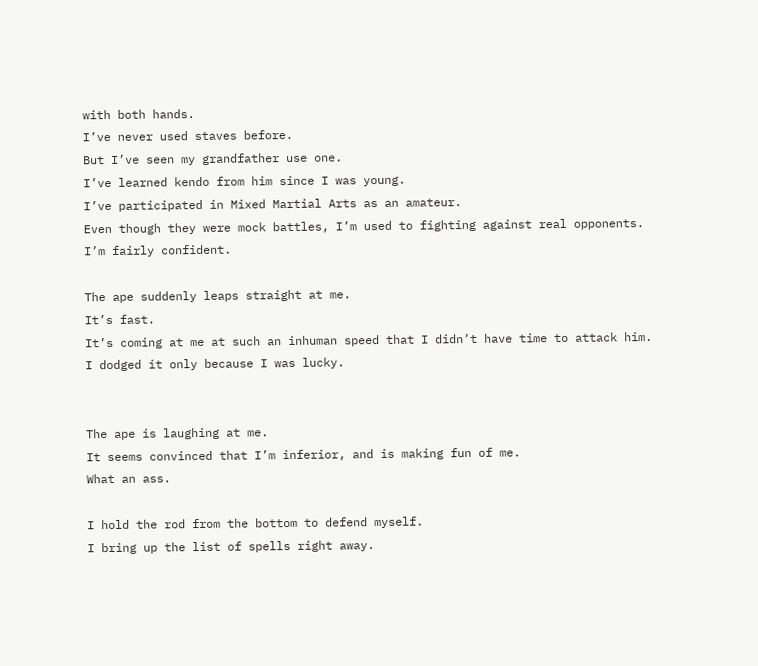with both hands.
I’ve never used staves before.
But I’ve seen my grandfather use one.
I’ve learned kendo from him since I was young.
I’ve participated in Mixed Martial Arts as an amateur.
Even though they were mock battles, I’m used to fighting against real opponents.
I’m fairly confident.

The ape suddenly leaps straight at me.
It’s fast.
It’s coming at me at such an inhuman speed that I didn’t have time to attack him.
I dodged it only because I was lucky.


The ape is laughing at me.
It seems convinced that I’m inferior, and is making fun of me.
What an ass.

I hold the rod from the bottom to defend myself.
I bring up the list of spells right away.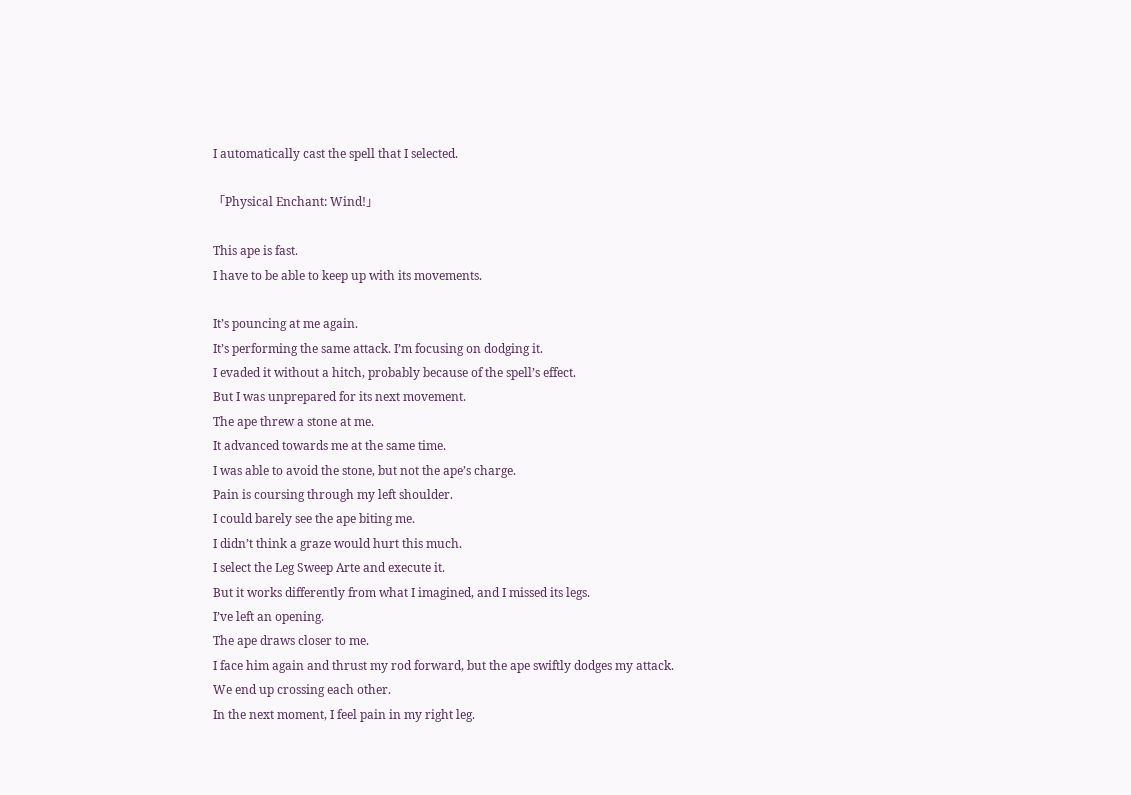I automatically cast the spell that I selected.

「Physical Enchant: Wind!」

This ape is fast.
I have to be able to keep up with its movements.

It’s pouncing at me again.
It’s performing the same attack. I’m focusing on dodging it.
I evaded it without a hitch, probably because of the spell’s effect.
But I was unprepared for its next movement.
The ape threw a stone at me.
It advanced towards me at the same time.
I was able to avoid the stone, but not the ape’s charge.
Pain is coursing through my left shoulder.
I could barely see the ape biting me.
I didn’t think a graze would hurt this much.
I select the Leg Sweep Arte and execute it.
But it works differently from what I imagined, and I missed its legs.
I’ve left an opening.
The ape draws closer to me.
I face him again and thrust my rod forward, but the ape swiftly dodges my attack. We end up crossing each other.
In the next moment, I feel pain in my right leg.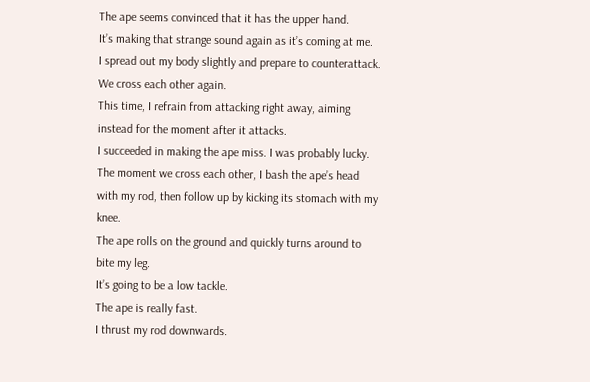The ape seems convinced that it has the upper hand.
It’s making that strange sound again as it’s coming at me.
I spread out my body slightly and prepare to counterattack.
We cross each other again.
This time, I refrain from attacking right away, aiming instead for the moment after it attacks.
I succeeded in making the ape miss. I was probably lucky.
The moment we cross each other, I bash the ape’s head with my rod, then follow up by kicking its stomach with my knee.
The ape rolls on the ground and quickly turns around to bite my leg.
It’s going to be a low tackle.
The ape is really fast.
I thrust my rod downwards.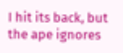I hit its back, but the ape ignores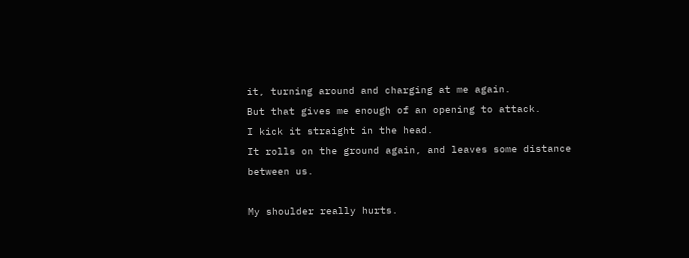it, turning around and charging at me again.
But that gives me enough of an opening to attack.
I kick it straight in the head.
It rolls on the ground again, and leaves some distance between us.

My shoulder really hurts.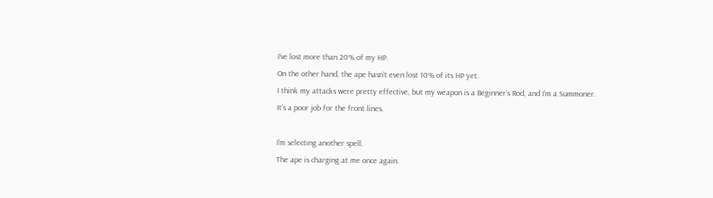I’ve lost more than 20% of my HP.
On the other hand, the ape hasn’t even lost 10% of its HP yet.
I think my attacks were pretty effective, but my weapon is a Beginner’s Rod, and I’m a Summoner.
It’s a poor job for the front lines.

I’m selecting another spell.
The ape is charging at me once again.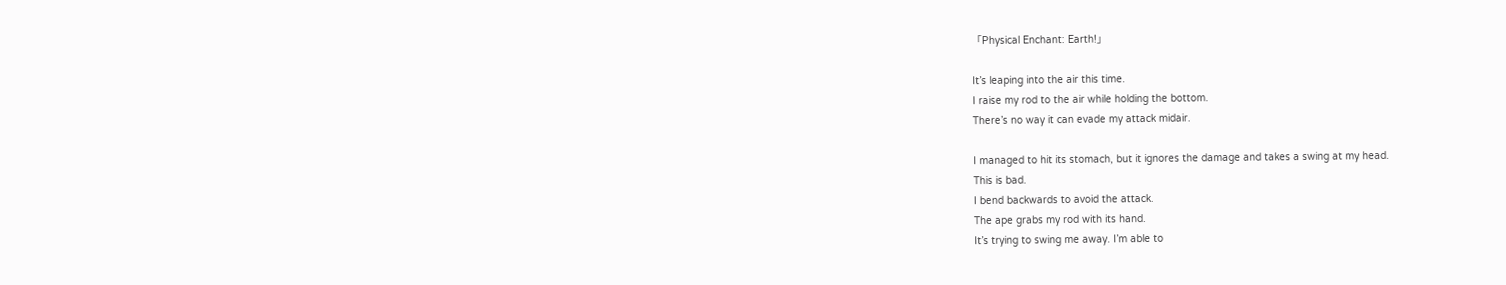「Physical Enchant: Earth!」

It’s leaping into the air this time.
I raise my rod to the air while holding the bottom.
There’s no way it can evade my attack midair.

I managed to hit its stomach, but it ignores the damage and takes a swing at my head.
This is bad.
I bend backwards to avoid the attack.
The ape grabs my rod with its hand.
It’s trying to swing me away. I’m able to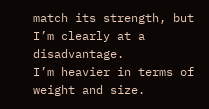match its strength, but I’m clearly at a disadvantage.
I’m heavier in terms of weight and size.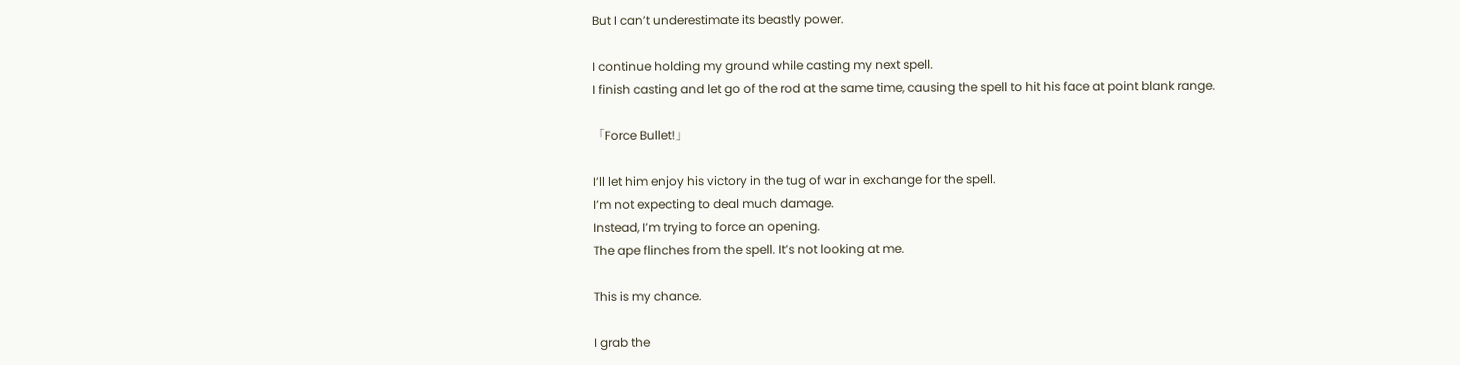But I can’t underestimate its beastly power.

I continue holding my ground while casting my next spell.
I finish casting and let go of the rod at the same time, causing the spell to hit his face at point blank range.

「Force Bullet!」

I’ll let him enjoy his victory in the tug of war in exchange for the spell.
I’m not expecting to deal much damage.
Instead, I’m trying to force an opening.
The ape flinches from the spell. It’s not looking at me.

This is my chance.

I grab the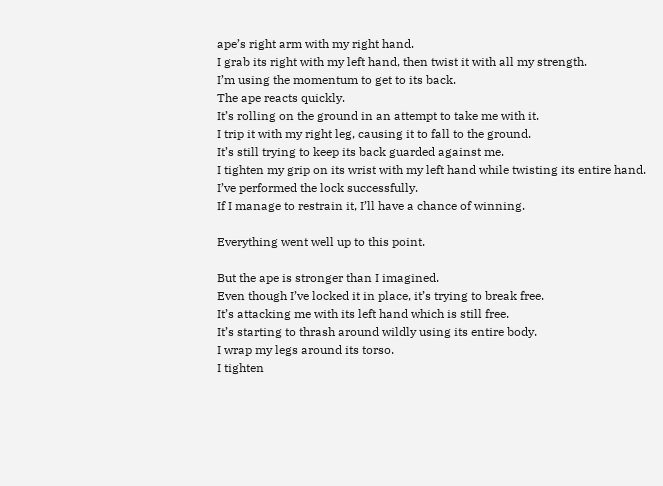ape’s right arm with my right hand.
I grab its right with my left hand, then twist it with all my strength.
I’m using the momentum to get to its back.
The ape reacts quickly.
It’s rolling on the ground in an attempt to take me with it.
I trip it with my right leg, causing it to fall to the ground.
It’s still trying to keep its back guarded against me.
I tighten my grip on its wrist with my left hand while twisting its entire hand.
I’ve performed the lock successfully.
If I manage to restrain it, I’ll have a chance of winning.

Everything went well up to this point.

But the ape is stronger than I imagined.
Even though I’ve locked it in place, it’s trying to break free.
It’s attacking me with its left hand which is still free.
It’s starting to thrash around wildly using its entire body.
I wrap my legs around its torso.
I tighten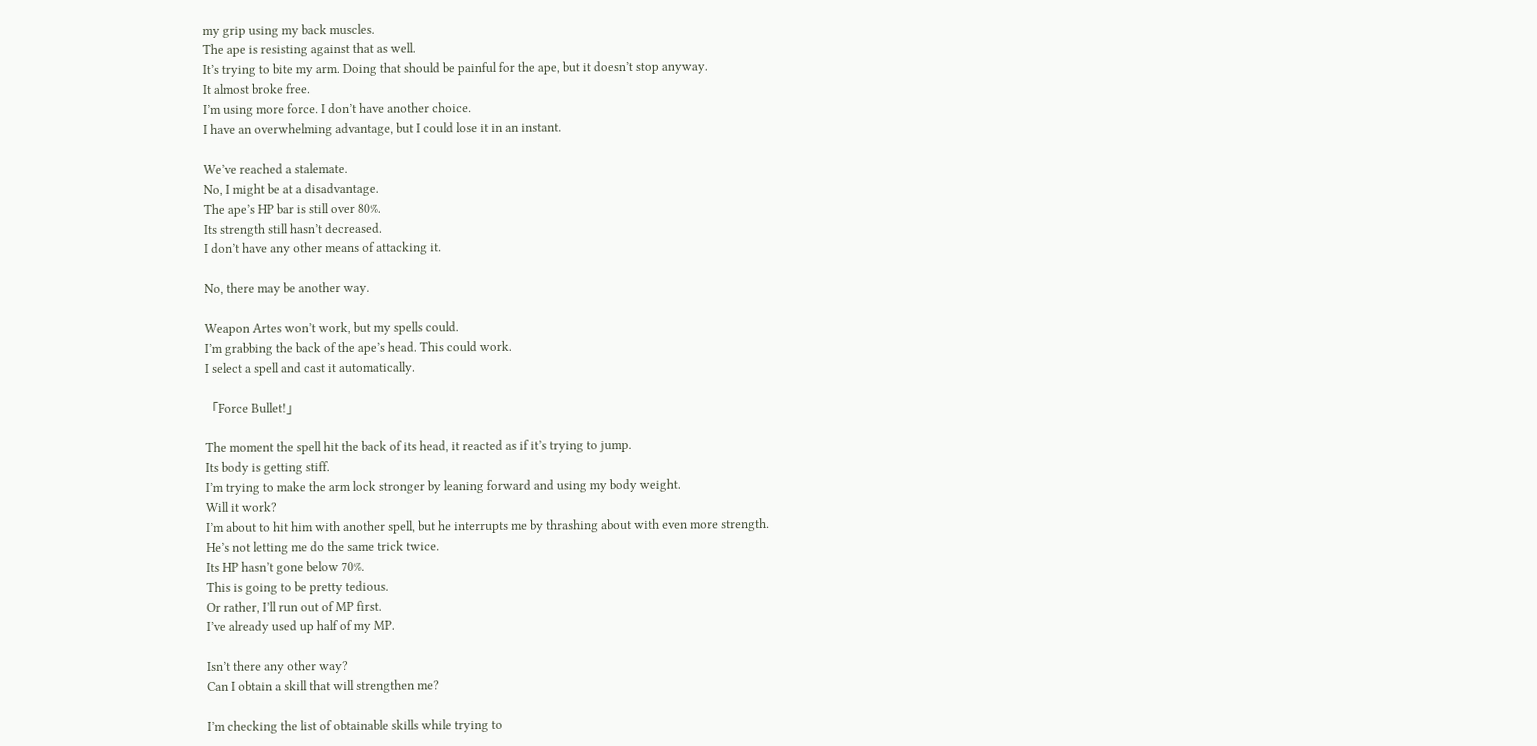my grip using my back muscles.
The ape is resisting against that as well.
It’s trying to bite my arm. Doing that should be painful for the ape, but it doesn’t stop anyway.
It almost broke free.
I’m using more force. I don’t have another choice.
I have an overwhelming advantage, but I could lose it in an instant.

We’ve reached a stalemate.
No, I might be at a disadvantage.
The ape’s HP bar is still over 80%.
Its strength still hasn’t decreased.
I don’t have any other means of attacking it.

No, there may be another way.

Weapon Artes won’t work, but my spells could.
I’m grabbing the back of the ape’s head. This could work.
I select a spell and cast it automatically.

「Force Bullet!」

The moment the spell hit the back of its head, it reacted as if it’s trying to jump.
Its body is getting stiff.
I’m trying to make the arm lock stronger by leaning forward and using my body weight.
Will it work?
I’m about to hit him with another spell, but he interrupts me by thrashing about with even more strength.
He’s not letting me do the same trick twice.
Its HP hasn’t gone below 70%.
This is going to be pretty tedious.
Or rather, I’ll run out of MP first.
I’ve already used up half of my MP.

Isn’t there any other way?
Can I obtain a skill that will strengthen me?

I’m checking the list of obtainable skills while trying to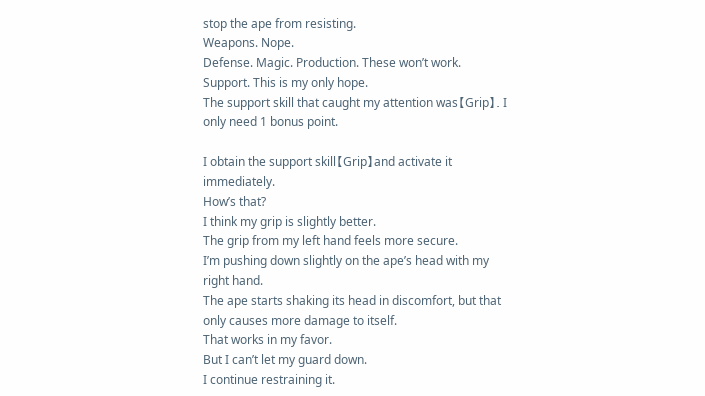stop the ape from resisting.
Weapons. Nope.
Defense. Magic. Production. These won’t work.
Support. This is my only hope.
The support skill that caught my attention was【Grip】. I only need 1 bonus point.

I obtain the support skill【Grip】and activate it immediately.
How’s that?
I think my grip is slightly better.
The grip from my left hand feels more secure.
I’m pushing down slightly on the ape’s head with my right hand.
The ape starts shaking its head in discomfort, but that only causes more damage to itself.
That works in my favor.
But I can’t let my guard down.
I continue restraining it.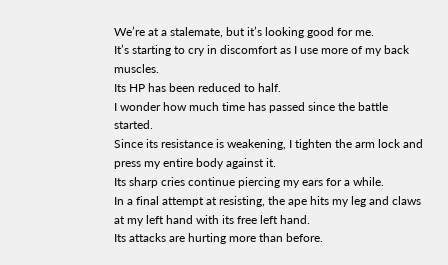We’re at a stalemate, but it’s looking good for me.
It’s starting to cry in discomfort as I use more of my back muscles.
Its HP has been reduced to half.
I wonder how much time has passed since the battle started.
Since its resistance is weakening, I tighten the arm lock and press my entire body against it.
Its sharp cries continue piercing my ears for a while.
In a final attempt at resisting, the ape hits my leg and claws at my left hand with its free left hand.
Its attacks are hurting more than before.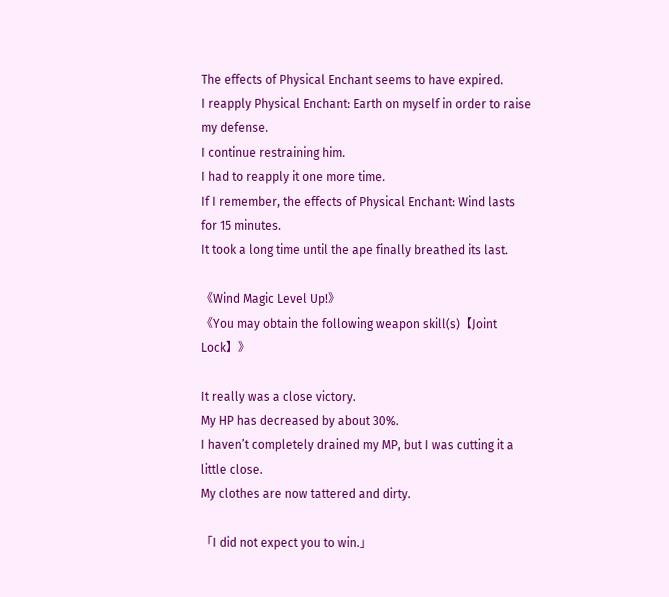The effects of Physical Enchant seems to have expired.
I reapply Physical Enchant: Earth on myself in order to raise my defense.
I continue restraining him.
I had to reapply it one more time.
If I remember, the effects of Physical Enchant: Wind lasts for 15 minutes.
It took a long time until the ape finally breathed its last.

《Wind Magic Level Up!》
《You may obtain the following weapon skill(s)【Joint Lock】》

It really was a close victory.
My HP has decreased by about 30%.
I haven’t completely drained my MP, but I was cutting it a little close.
My clothes are now tattered and dirty.

「I did not expect you to win.」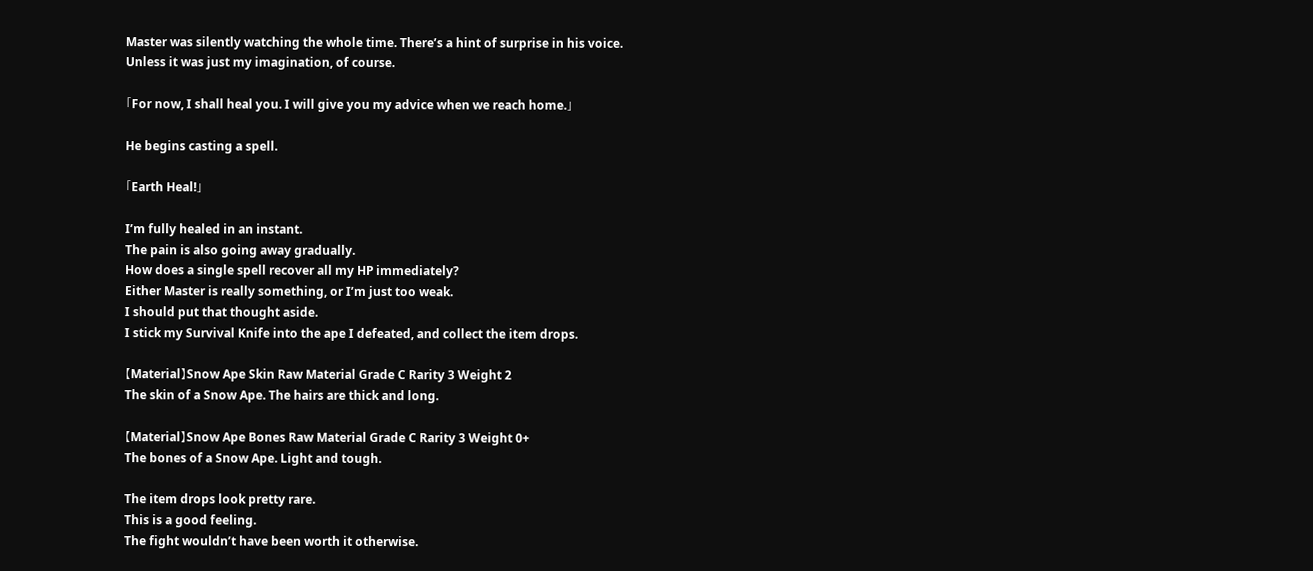Master was silently watching the whole time. There’s a hint of surprise in his voice.
Unless it was just my imagination, of course.

「For now, I shall heal you. I will give you my advice when we reach home.」

He begins casting a spell.

「Earth Heal!」

I’m fully healed in an instant.
The pain is also going away gradually.
How does a single spell recover all my HP immediately?
Either Master is really something, or I’m just too weak.
I should put that thought aside.
I stick my Survival Knife into the ape I defeated, and collect the item drops.

【Material】Snow Ape Skin Raw Material Grade C Rarity 3 Weight 2
The skin of a Snow Ape. The hairs are thick and long.

【Material】Snow Ape Bones Raw Material Grade C Rarity 3 Weight 0+
The bones of a Snow Ape. Light and tough.

The item drops look pretty rare.
This is a good feeling.
The fight wouldn’t have been worth it otherwise.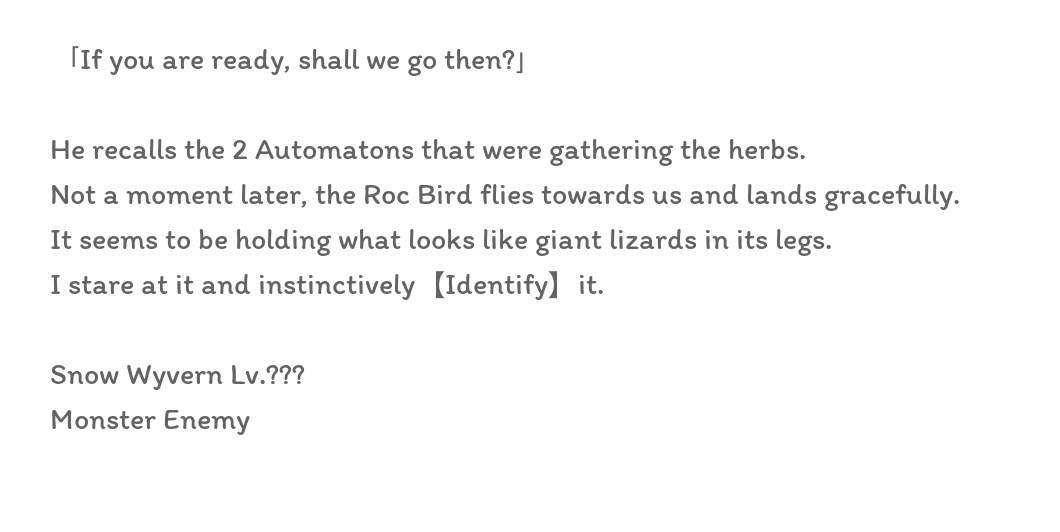「If you are ready, shall we go then?」

He recalls the 2 Automatons that were gathering the herbs.
Not a moment later, the Roc Bird flies towards us and lands gracefully.
It seems to be holding what looks like giant lizards in its legs.
I stare at it and instinctively【Identify】it.

Snow Wyvern Lv.???
Monster Enemy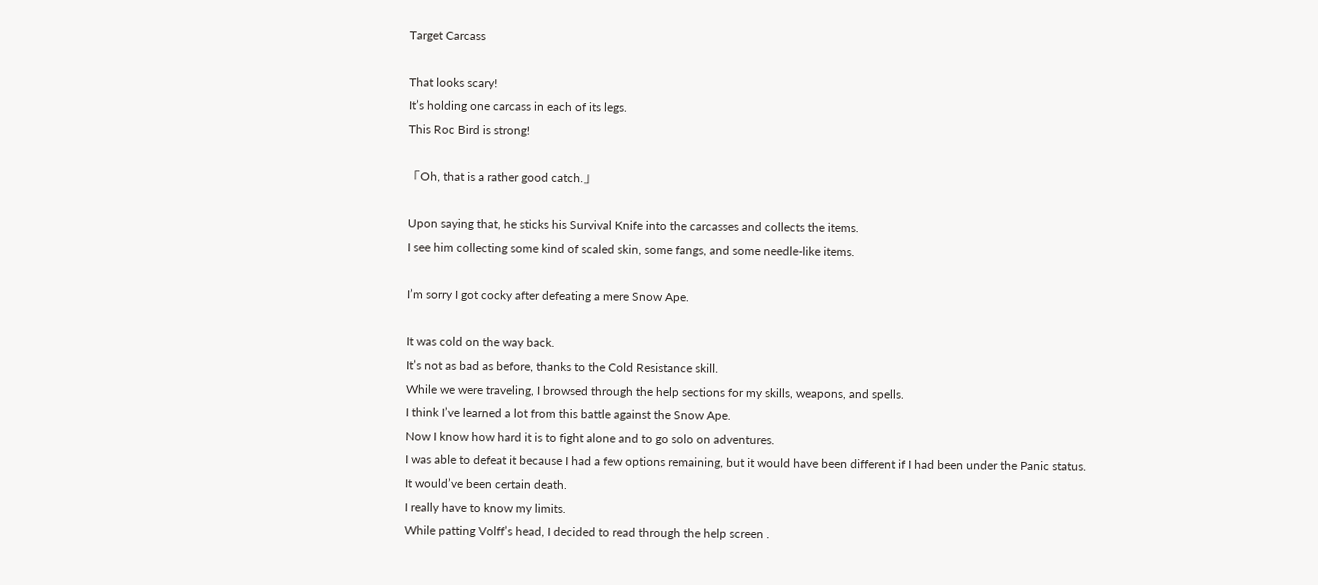Target Carcass

That looks scary!
It’s holding one carcass in each of its legs.
This Roc Bird is strong!

「Oh, that is a rather good catch.」

Upon saying that, he sticks his Survival Knife into the carcasses and collects the items.
I see him collecting some kind of scaled skin, some fangs, and some needle-like items.

I’m sorry I got cocky after defeating a mere Snow Ape.

It was cold on the way back.
It’s not as bad as before, thanks to the Cold Resistance skill.
While we were traveling, I browsed through the help sections for my skills, weapons, and spells.
I think I’ve learned a lot from this battle against the Snow Ape.
Now I know how hard it is to fight alone and to go solo on adventures.
I was able to defeat it because I had a few options remaining, but it would have been different if I had been under the Panic status.
It would’ve been certain death.
I really have to know my limits.
While patting Volff’s head, I decided to read through the help screen .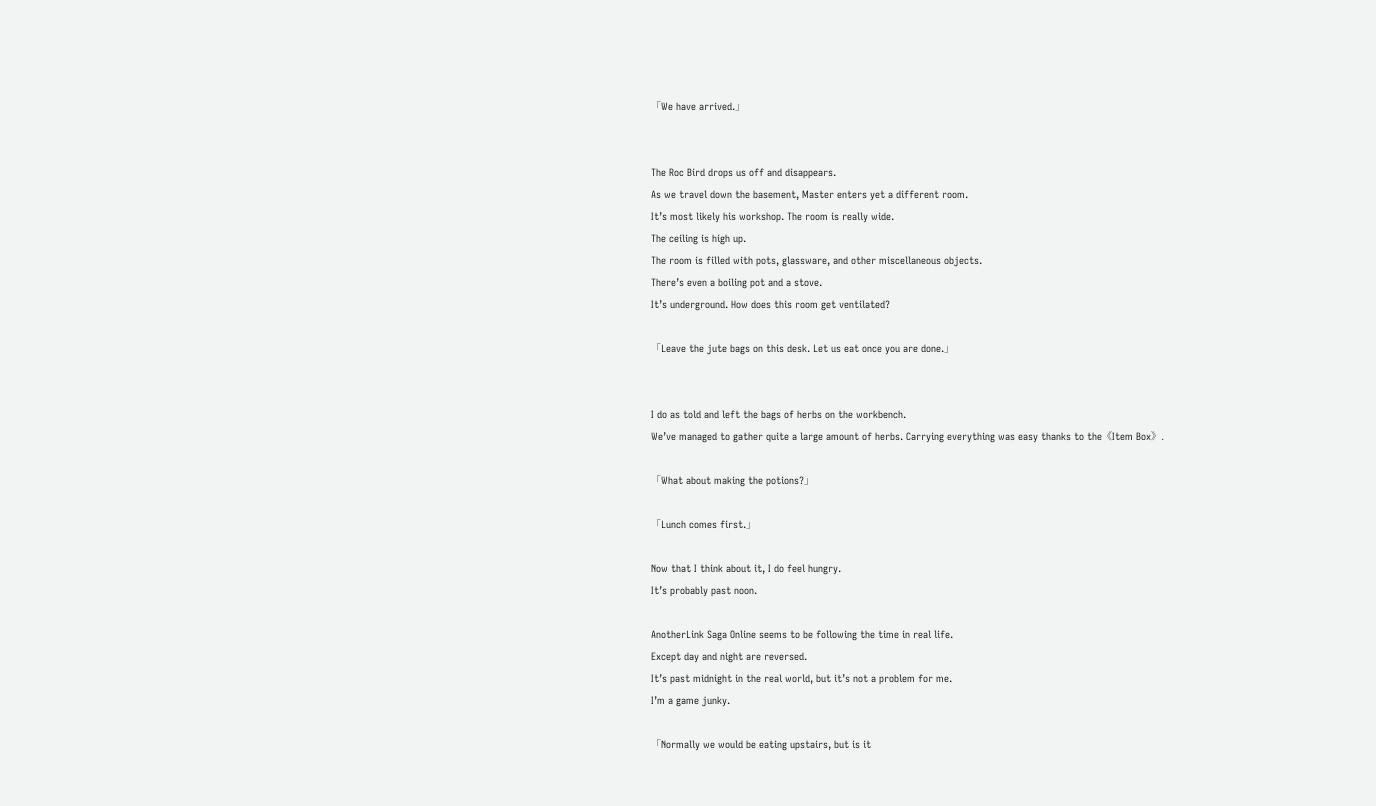「We have arrived.」


The Roc Bird drops us off and disappears.
As we travel down the basement, Master enters yet a different room.
It’s most likely his workshop. The room is really wide.
The ceiling is high up.
The room is filled with pots, glassware, and other miscellaneous objects.
There’s even a boiling pot and a stove.
It’s underground. How does this room get ventilated?

「Leave the jute bags on this desk. Let us eat once you are done.」


I do as told and left the bags of herbs on the workbench.
We’ve managed to gather quite a large amount of herbs. Carrying everything was easy thanks to the《Item Box》.

「What about making the potions?」

「Lunch comes first.」

Now that I think about it, I do feel hungry.
It’s probably past noon.

AnotherLink Saga Online seems to be following the time in real life.
Except day and night are reversed.
It’s past midnight in the real world, but it’s not a problem for me.
I’m a game junky.

「Normally we would be eating upstairs, but is it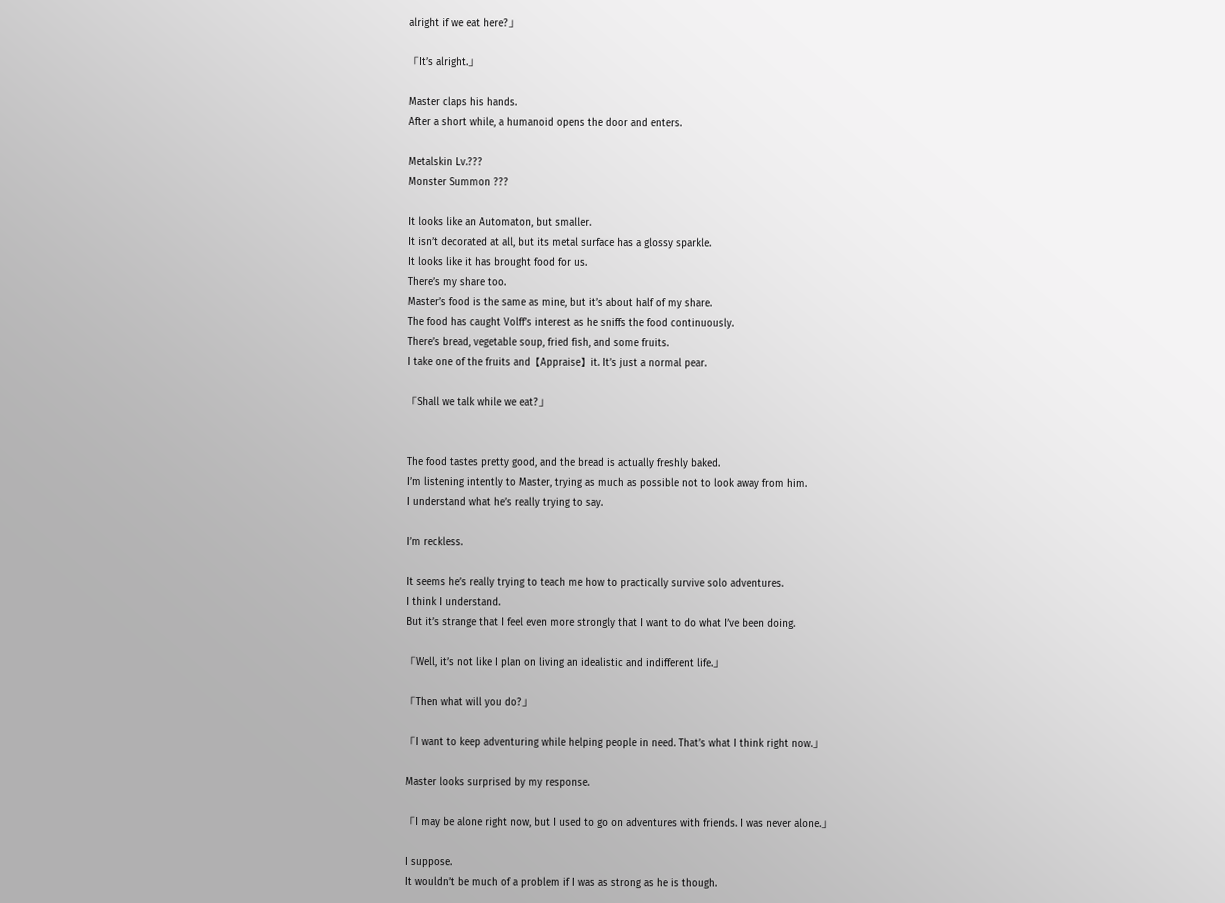alright if we eat here?」

「It’s alright.」

Master claps his hands.
After a short while, a humanoid opens the door and enters.

Metalskin Lv.???
Monster Summon ???

It looks like an Automaton, but smaller.
It isn’t decorated at all, but its metal surface has a glossy sparkle.
It looks like it has brought food for us.
There’s my share too.
Master’s food is the same as mine, but it’s about half of my share.
The food has caught Volff’s interest as he sniffs the food continuously.
There’s bread, vegetable soup, fried fish, and some fruits.
I take one of the fruits and【Appraise】it. It’s just a normal pear.

「Shall we talk while we eat?」


The food tastes pretty good, and the bread is actually freshly baked.
I’m listening intently to Master, trying as much as possible not to look away from him.
I understand what he’s really trying to say.

I’m reckless.

It seems he’s really trying to teach me how to practically survive solo adventures.
I think I understand.
But it’s strange that I feel even more strongly that I want to do what I’ve been doing.

「Well, it’s not like I plan on living an idealistic and indifferent life.」

「Then what will you do?」

「I want to keep adventuring while helping people in need. That’s what I think right now.」

Master looks surprised by my response.

「I may be alone right now, but I used to go on adventures with friends. I was never alone.」

I suppose.
It wouldn’t be much of a problem if I was as strong as he is though.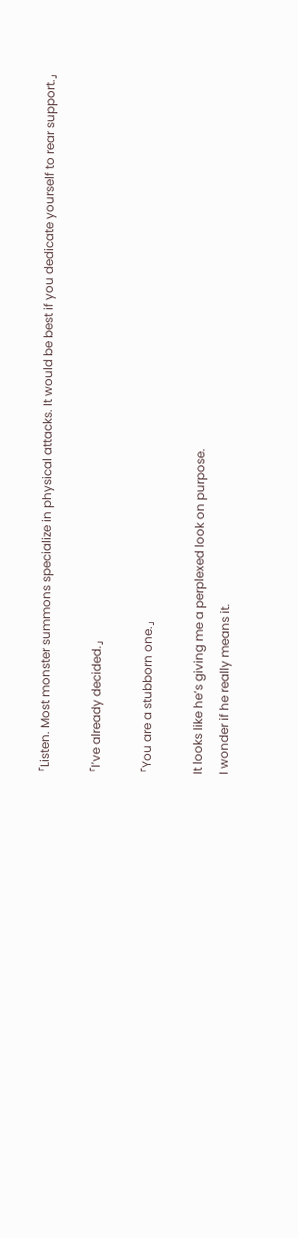「Listen. Most monster summons specialize in physical attacks. It would be best if you dedicate yourself to rear support.」

「I’ve already decided.」

「You are a stubborn one.」

It looks like he’s giving me a perplexed look on purpose.
I wonder if he really means it.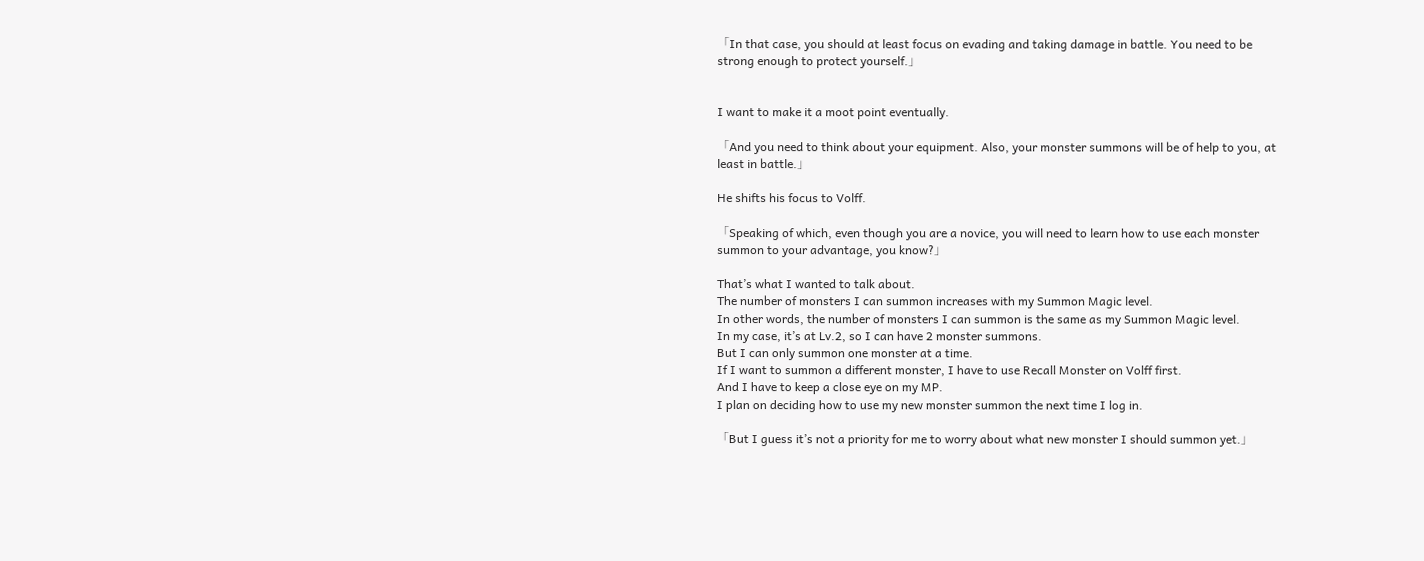「In that case, you should at least focus on evading and taking damage in battle. You need to be strong enough to protect yourself.」


I want to make it a moot point eventually.

「And you need to think about your equipment. Also, your monster summons will be of help to you, at least in battle.」

He shifts his focus to Volff.

「Speaking of which, even though you are a novice, you will need to learn how to use each monster summon to your advantage, you know?」

That’s what I wanted to talk about.
The number of monsters I can summon increases with my Summon Magic level.
In other words, the number of monsters I can summon is the same as my Summon Magic level.
In my case, it’s at Lv.2, so I can have 2 monster summons.
But I can only summon one monster at a time.
If I want to summon a different monster, I have to use Recall Monster on Volff first.
And I have to keep a close eye on my MP.
I plan on deciding how to use my new monster summon the next time I log in.

「But I guess it’s not a priority for me to worry about what new monster I should summon yet.」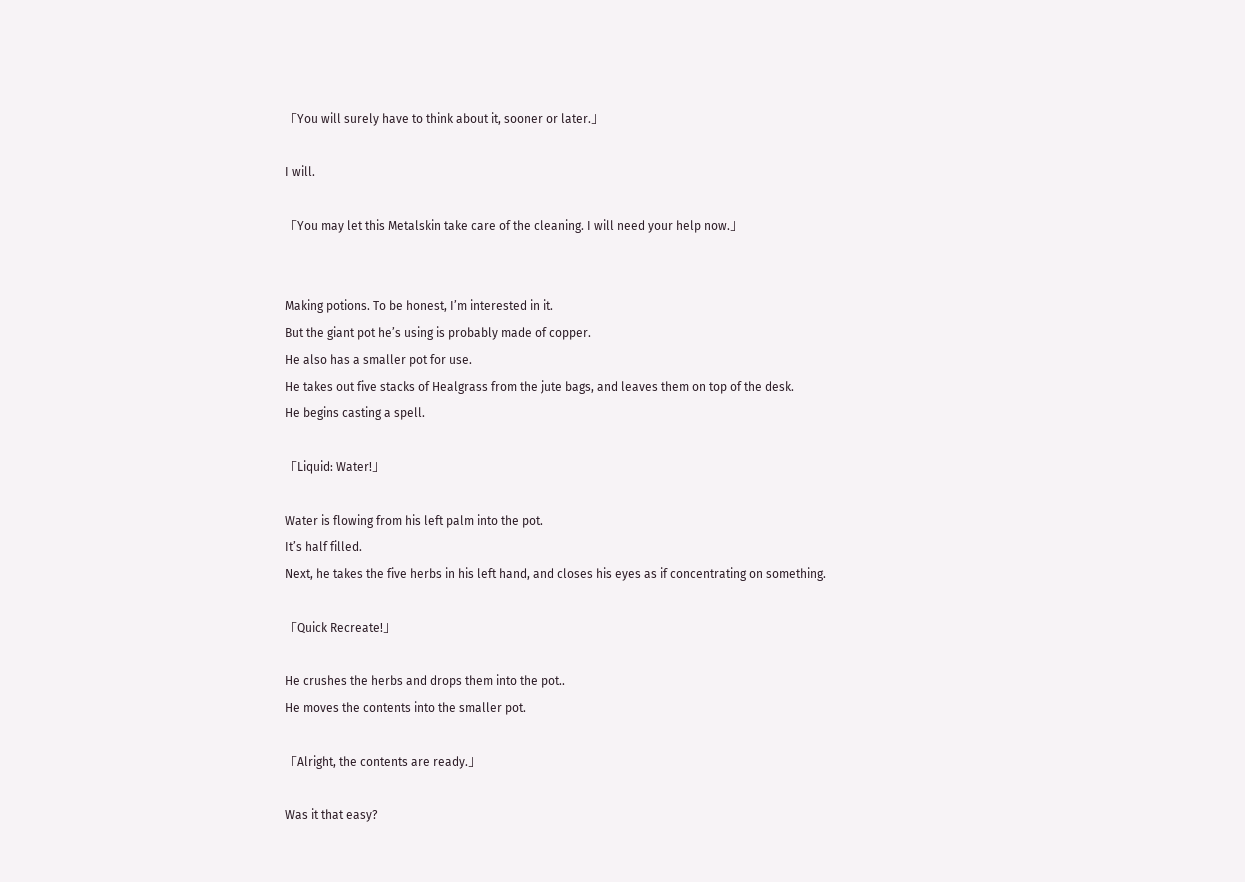「You will surely have to think about it, sooner or later.」

I will.

「You may let this Metalskin take care of the cleaning. I will need your help now.」


Making potions. To be honest, I’m interested in it.
But the giant pot he’s using is probably made of copper.
He also has a smaller pot for use.
He takes out five stacks of Healgrass from the jute bags, and leaves them on top of the desk.
He begins casting a spell.

「Liquid: Water!」

Water is flowing from his left palm into the pot.
It’s half filled.
Next, he takes the five herbs in his left hand, and closes his eyes as if concentrating on something.

「Quick Recreate!」

He crushes the herbs and drops them into the pot..
He moves the contents into the smaller pot.

「Alright, the contents are ready.」

Was it that easy?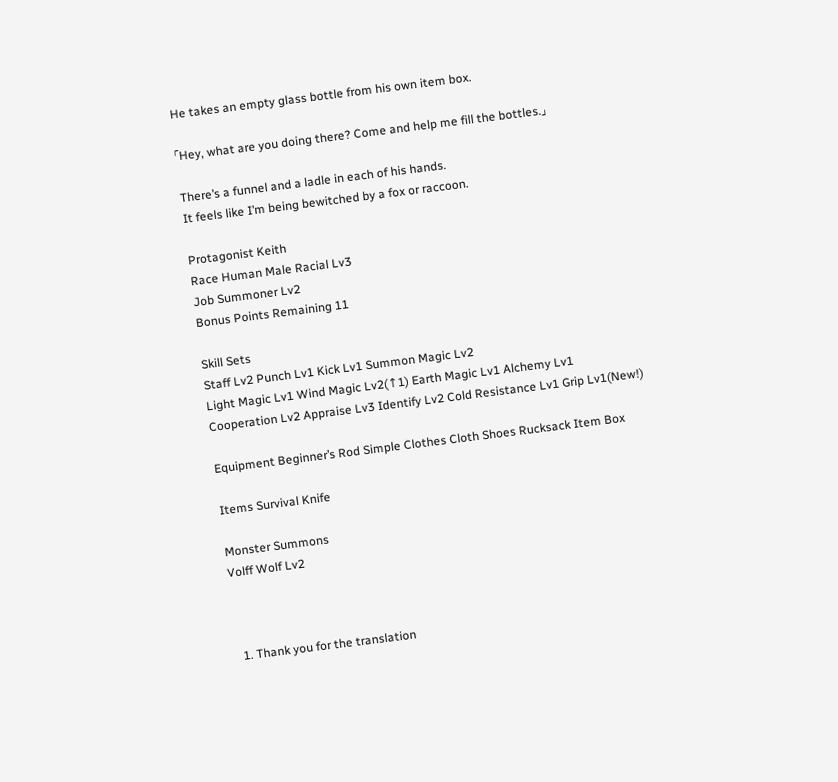He takes an empty glass bottle from his own item box.

「Hey, what are you doing there? Come and help me fill the bottles.」

There’s a funnel and a ladle in each of his hands.
It feels like I’m being bewitched by a fox or raccoon.

Protagonist Keith
Race Human Male Racial Lv3
Job Summoner Lv2
Bonus Points Remaining 11

Skill Sets
Staff Lv2 Punch Lv1 Kick Lv1 Summon Magic Lv2
Light Magic Lv1 Wind Magic Lv2(↑1) Earth Magic Lv1 Alchemy Lv1
Cooperation Lv2 Appraise Lv3 Identify Lv2 Cold Resistance Lv1 Grip Lv1(New!)

Equipment Beginner’s Rod Simple Clothes Cloth Shoes Rucksack Item Box

Items Survival Knife

Monster Summons
Volff Wolf Lv2



  1. Thank you for the translation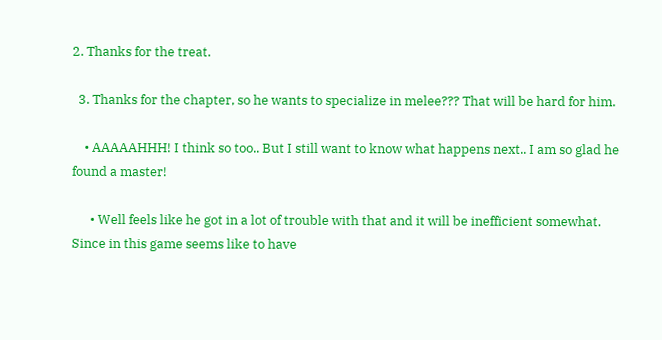2. Thanks for the treat.

  3. Thanks for the chapter, so he wants to specialize in melee??? That will be hard for him.

    • AAAAAHHH! I think so too.. But I still want to know what happens next.. I am so glad he found a master!

      • Well feels like he got in a lot of trouble with that and it will be inefficient somewhat. Since in this game seems like to have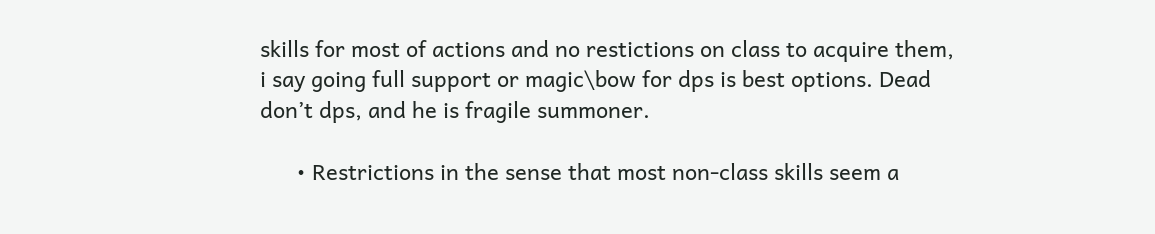skills for most of actions and no restictions on class to acquire them, i say going full support or magic\bow for dps is best options. Dead don’t dps, and he is fragile summoner.

      • Restrictions in the sense that most non-class skills seem a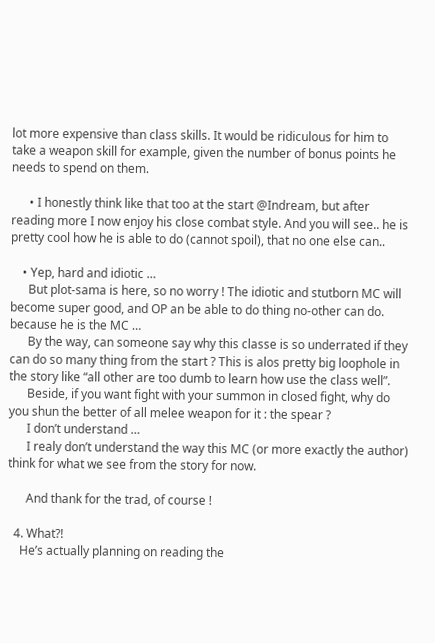lot more expensive than class skills. It would be ridiculous for him to take a weapon skill for example, given the number of bonus points he needs to spend on them.

      • I honestly think like that too at the start @Indream, but after reading more I now enjoy his close combat style. And you will see.. he is pretty cool how he is able to do (cannot spoil), that no one else can..

    • Yep, hard and idiotic …
      But plot-sama is here, so no worry ! The idiotic and stutborn MC will become super good, and OP an be able to do thing no-other can do. because he is the MC …
      By the way, can someone say why this classe is so underrated if they can do so many thing from the start ? This is alos pretty big loophole in the story like “all other are too dumb to learn how use the class well”.
      Beside, if you want fight with your summon in closed fight, why do you shun the better of all melee weapon for it : the spear ?
      I don’t understand …
      I realy don’t understand the way this MC (or more exactly the author) think for what we see from the story for now.

      And thank for the trad, of course !

  4. What?!
    He’s actually planning on reading the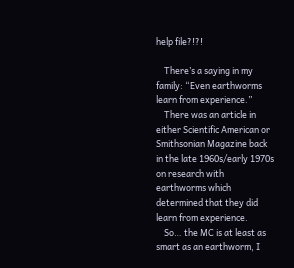help file?!?!

    There’s a saying in my family: “Even earthworms learn from experience.”
    There was an article in either Scientific American or Smithsonian Magazine back in the late 1960s/early 1970s on research with earthworms which determined that they did learn from experience.
    So… the MC is at least as smart as an earthworm, I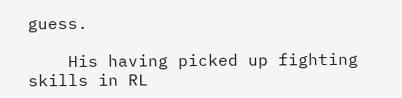guess.

    His having picked up fighting skills in RL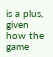is a plus, given how the game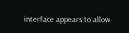interface appears to allow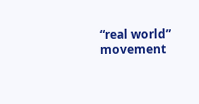“real world” movement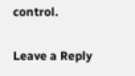control.

Leave a Reply